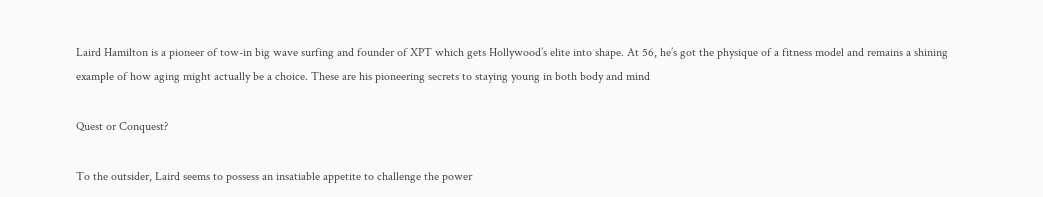Laird Hamilton is a pioneer of tow-in big wave surfing and founder of XPT which gets Hollywood’s elite into shape. At 56, he’s got the physique of a fitness model and remains a shining example of how aging might actually be a choice. These are his pioneering secrets to staying young in both body and mind

Quest or Conquest?

To the outsider, Laird seems to possess an insatiable appetite to challenge the power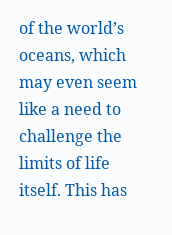of the world’s oceans, which may even seem like a need to challenge the limits of life itself. This has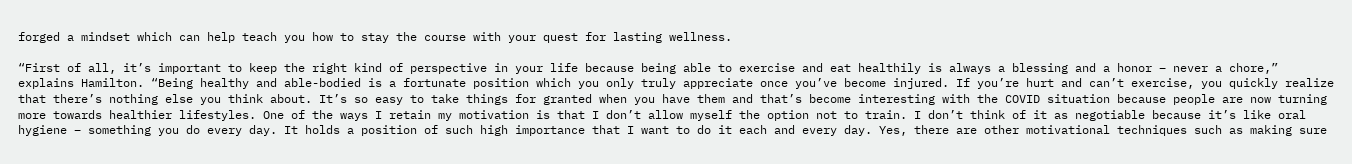forged a mindset which can help teach you how to stay the course with your quest for lasting wellness.

“First of all, it’s important to keep the right kind of perspective in your life because being able to exercise and eat healthily is always a blessing and a honor – never a chore,” explains Hamilton. “Being healthy and able-bodied is a fortunate position which you only truly appreciate once you’ve become injured. If you’re hurt and can’t exercise, you quickly realize that there’s nothing else you think about. It’s so easy to take things for granted when you have them and that’s become interesting with the COVID situation because people are now turning more towards healthier lifestyles. One of the ways I retain my motivation is that I don’t allow myself the option not to train. I don’t think of it as negotiable because it’s like oral hygiene – something you do every day. It holds a position of such high importance that I want to do it each and every day. Yes, there are other motivational techniques such as making sure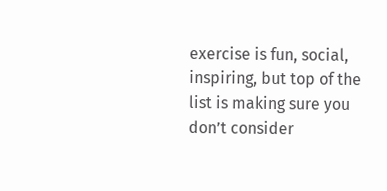exercise is fun, social, inspiring, but top of the list is making sure you don’t consider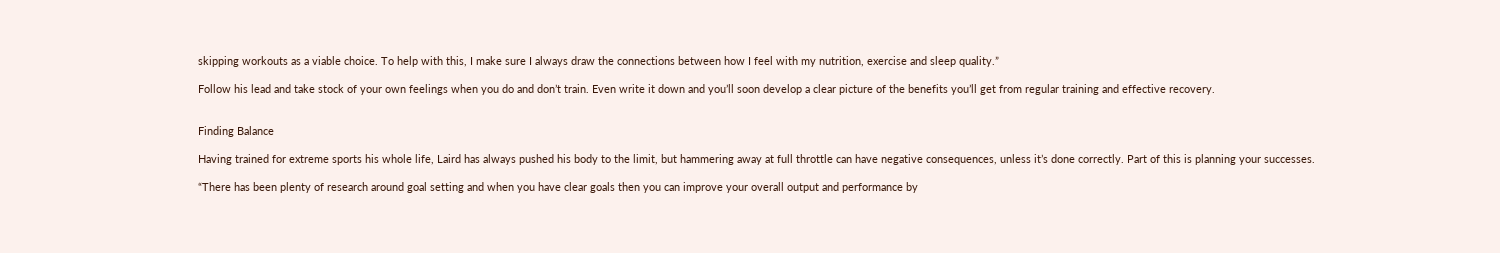skipping workouts as a viable choice. To help with this, I make sure I always draw the connections between how I feel with my nutrition, exercise and sleep quality.”

Follow his lead and take stock of your own feelings when you do and don’t train. Even write it down and you’ll soon develop a clear picture of the benefits you’ll get from regular training and effective recovery.


Finding Balance

Having trained for extreme sports his whole life, Laird has always pushed his body to the limit, but hammering away at full throttle can have negative consequences, unless it’s done correctly. Part of this is planning your successes.

“There has been plenty of research around goal setting and when you have clear goals then you can improve your overall output and performance by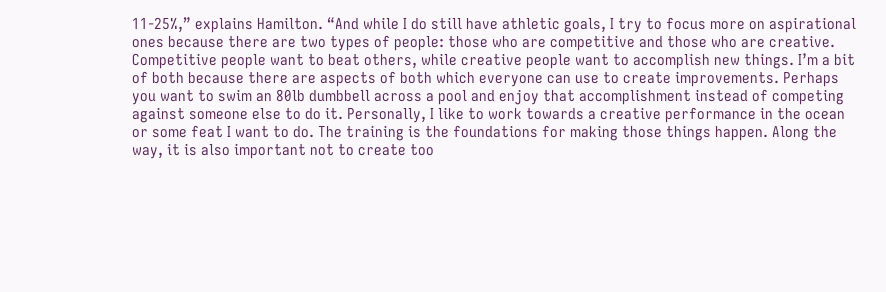11-25%,” explains Hamilton. “And while I do still have athletic goals, I try to focus more on aspirational ones because there are two types of people: those who are competitive and those who are creative. Competitive people want to beat others, while creative people want to accomplish new things. I’m a bit of both because there are aspects of both which everyone can use to create improvements. Perhaps you want to swim an 80lb dumbbell across a pool and enjoy that accomplishment instead of competing against someone else to do it. Personally, I like to work towards a creative performance in the ocean or some feat I want to do. The training is the foundations for making those things happen. Along the way, it is also important not to create too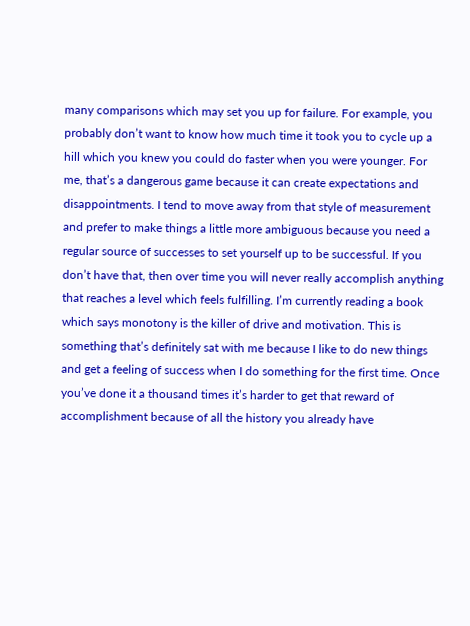many comparisons which may set you up for failure. For example, you probably don’t want to know how much time it took you to cycle up a hill which you knew you could do faster when you were younger. For me, that’s a dangerous game because it can create expectations and disappointments. I tend to move away from that style of measurement and prefer to make things a little more ambiguous because you need a regular source of successes to set yourself up to be successful. If you don’t have that, then over time you will never really accomplish anything that reaches a level which feels fulfilling. I’m currently reading a book which says monotony is the killer of drive and motivation. This is something that’s definitely sat with me because I like to do new things and get a feeling of success when I do something for the first time. Once you’ve done it a thousand times it’s harder to get that reward of accomplishment because of all the history you already have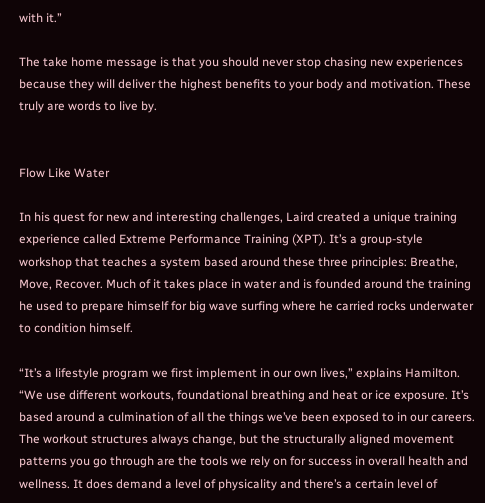with it.”

The take home message is that you should never stop chasing new experiences because they will deliver the highest benefits to your body and motivation. These truly are words to live by.


Flow Like Water

In his quest for new and interesting challenges, Laird created a unique training experience called Extreme Performance Training (XPT). It’s a group-style workshop that teaches a system based around these three principles: Breathe, Move, Recover. Much of it takes place in water and is founded around the training he used to prepare himself for big wave surfing where he carried rocks underwater to condition himself.

“It’s a lifestyle program we first implement in our own lives,” explains Hamilton. “We use different workouts, foundational breathing and heat or ice exposure. It’s based around a culmination of all the things we’ve been exposed to in our careers. The workout structures always change, but the structurally aligned movement patterns you go through are the tools we rely on for success in overall health and wellness. It does demand a level of physicality and there’s a certain level of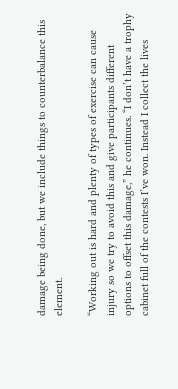damage being done, but we include things to counterbalance this element.

“Working out is hard and plenty of types of exercise can cause injury so we try to avoid this and give participants different options to offset this damage,” he continues. “I don’t have a trophy cabinet full of the contests I’ve won. Instead I collect the lives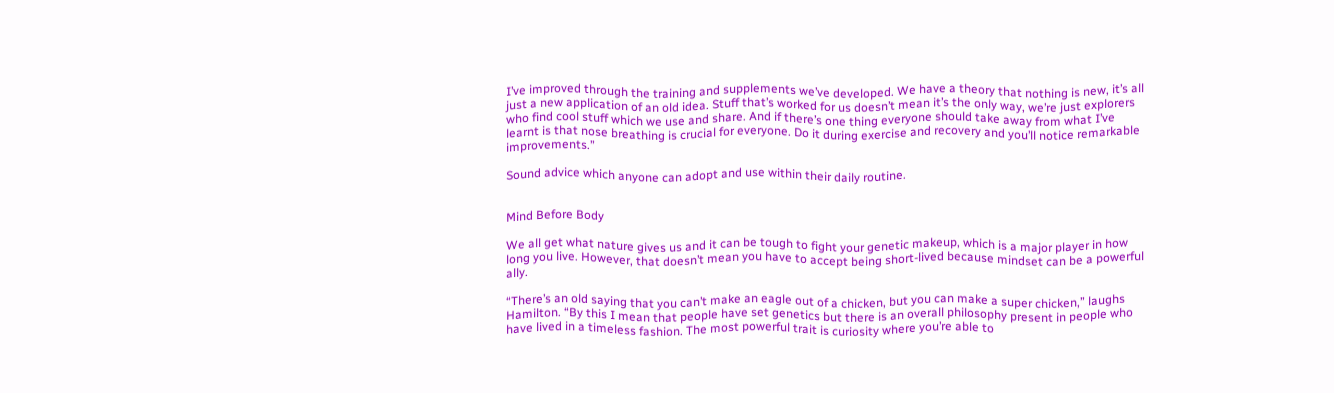I’ve improved through the training and supplements we’ve developed. We have a theory that nothing is new, it’s all just a new application of an old idea. Stuff that’s worked for us doesn’t mean it’s the only way, we’re just explorers who find cool stuff which we use and share. And if there’s one thing everyone should take away from what I’ve learnt is that nose breathing is crucial for everyone. Do it during exercise and recovery and you’ll notice remarkable improvements.”

Sound advice which anyone can adopt and use within their daily routine.


Mind Before Body

We all get what nature gives us and it can be tough to fight your genetic makeup, which is a major player in how long you live. However, that doesn’t mean you have to accept being short-lived because mindset can be a powerful ally.

“There’s an old saying that you can’t make an eagle out of a chicken, but you can make a super chicken,” laughs Hamilton. “By this I mean that people have set genetics but there is an overall philosophy present in people who have lived in a timeless fashion. The most powerful trait is curiosity where you’re able to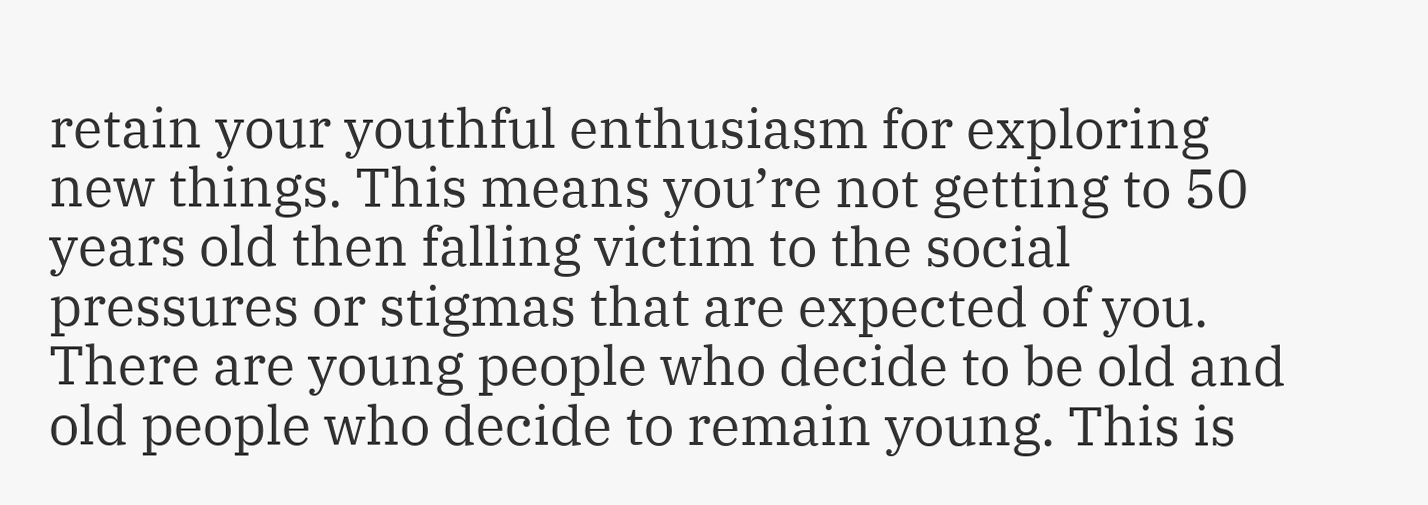retain your youthful enthusiasm for exploring new things. This means you’re not getting to 50 years old then falling victim to the social pressures or stigmas that are expected of you. There are young people who decide to be old and old people who decide to remain young. This is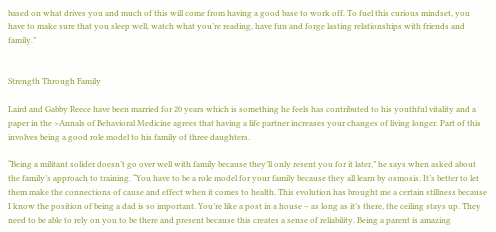based on what drives you and much of this will come from having a good base to work off. To fuel this curious mindset, you have to make sure that you sleep well, watch what you’re reading, have fun and forge lasting relationships with friends and family.”


Strength Through Family

Laird and Gabby Reece have been married for 20 years which is something he feels has contributed to his youthful vitality and a paper in the >Annals of Behavioral Medicine agrees that having a life partner increases your changes of living longer. Part of this involves being a good role model to his family of three daughters.

“Being a militant solider doesn’t go over well with family because they’ll only resent you for it later,” he says when asked about the family’s approach to training. “You have to be a role model for your family because they all learn by osmosis. It’s better to let them make the connections of cause and effect when it comes to health. This evolution has brought me a certain stillness because I know the position of being a dad is so important. You’re like a post in a house – as long as it’s there, the ceiling stays up. They need to be able to rely on you to be there and present because this creates a sense of reliability. Being a parent is amazing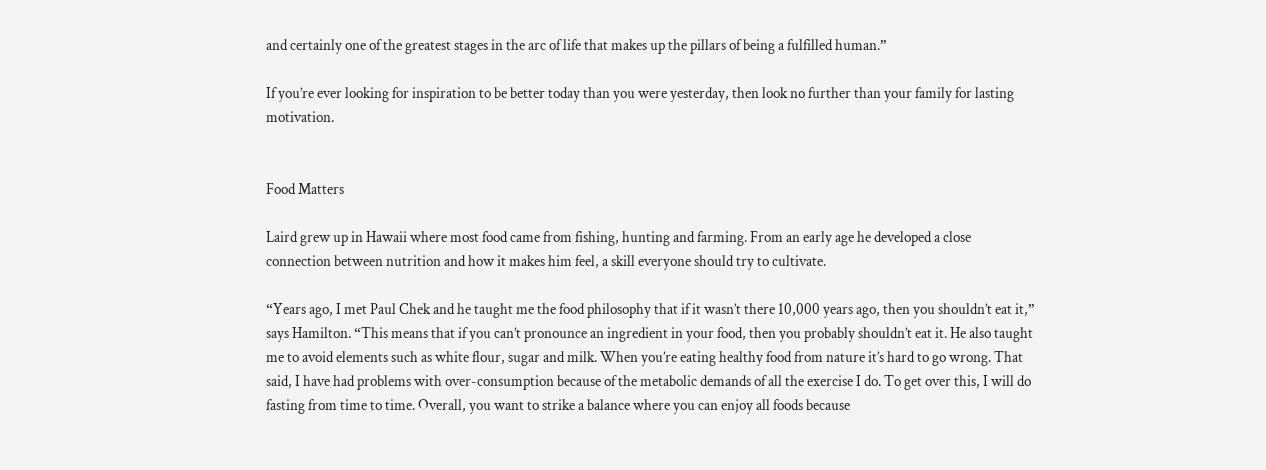and certainly one of the greatest stages in the arc of life that makes up the pillars of being a fulfilled human.”

If you’re ever looking for inspiration to be better today than you were yesterday, then look no further than your family for lasting motivation.


Food Matters

Laird grew up in Hawaii where most food came from fishing, hunting and farming. From an early age he developed a close connection between nutrition and how it makes him feel, a skill everyone should try to cultivate.

“Years ago, I met Paul Chek and he taught me the food philosophy that if it wasn’t there 10,000 years ago, then you shouldn’t eat it,” says Hamilton. “This means that if you can’t pronounce an ingredient in your food, then you probably shouldn’t eat it. He also taught me to avoid elements such as white flour, sugar and milk. When you’re eating healthy food from nature it’s hard to go wrong. That said, I have had problems with over-consumption because of the metabolic demands of all the exercise I do. To get over this, I will do fasting from time to time. Overall, you want to strike a balance where you can enjoy all foods because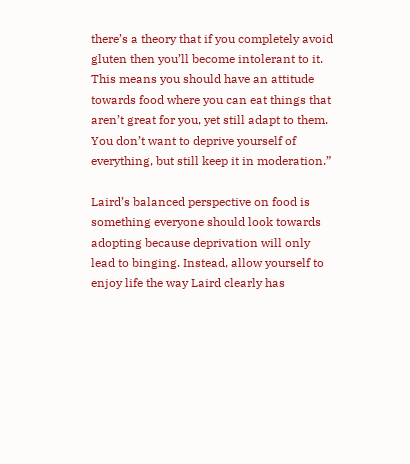there’s a theory that if you completely avoid gluten then you’ll become intolerant to it. This means you should have an attitude towards food where you can eat things that aren’t great for you, yet still adapt to them. You don’t want to deprive yourself of everything, but still keep it in moderation.”

Laird’s balanced perspective on food is something everyone should look towards adopting because deprivation will only lead to binging. Instead, allow yourself to enjoy life the way Laird clearly has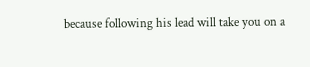because following his lead will take you on a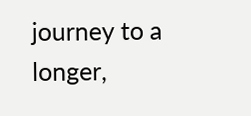journey to a longer,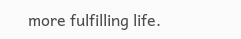more fulfilling life.